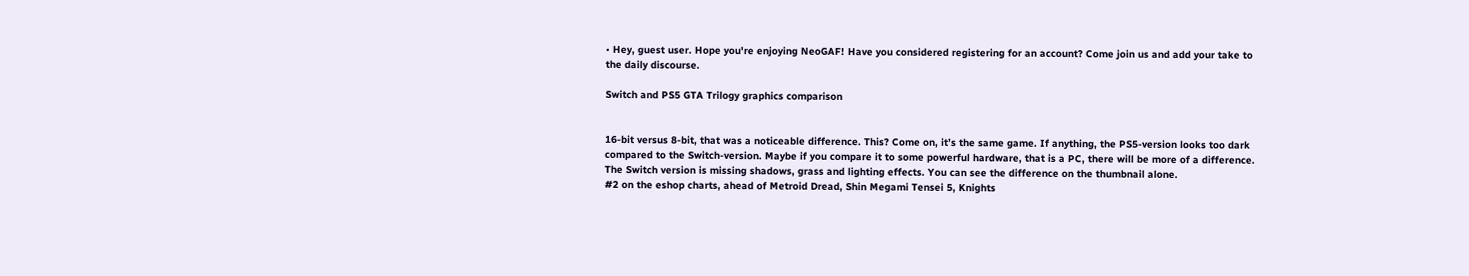• Hey, guest user. Hope you're enjoying NeoGAF! Have you considered registering for an account? Come join us and add your take to the daily discourse.

Switch and PS5 GTA Trilogy graphics comparison


16-bit versus 8-bit, that was a noticeable difference. This? Come on, it’s the same game. If anything, the PS5-version looks too dark compared to the Switch-version. Maybe if you compare it to some powerful hardware, that is a PC, there will be more of a difference.
The Switch version is missing shadows, grass and lighting effects. You can see the difference on the thumbnail alone.
#2 on the eshop charts, ahead of Metroid Dread, Shin Megami Tensei 5, Knights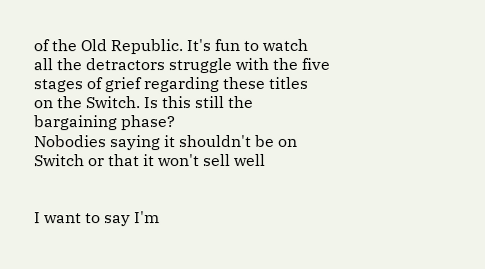of the Old Republic. It's fun to watch all the detractors struggle with the five stages of grief regarding these titles on the Switch. Is this still the bargaining phase?
Nobodies saying it shouldn't be on Switch or that it won't sell well


I want to say I'm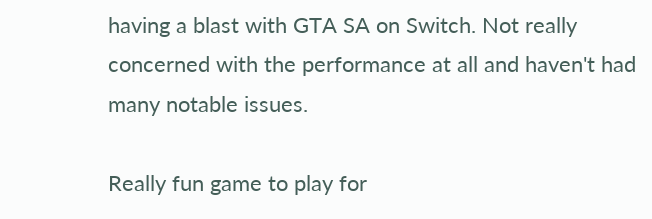having a blast with GTA SA on Switch. Not really concerned with the performance at all and haven't had many notable issues.

Really fun game to play for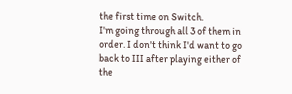the first time on Switch.
I'm going through all 3 of them in order. I don't think I'd want to go back to III after playing either of the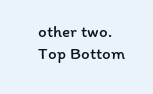other two.
Top Bottom